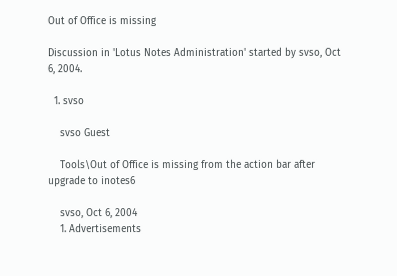Out of Office is missing

Discussion in 'Lotus Notes Administration' started by svso, Oct 6, 2004.

  1. svso

    svso Guest

    Tools\Out of Office is missing from the action bar after upgrade to inotes6

    svso, Oct 6, 2004
    1. Advertisements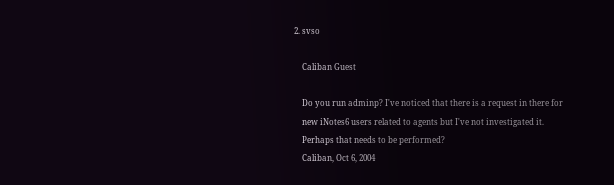2. svso

    Caliban Guest

    Do you run adminp? I've noticed that there is a request in there for
    new iNotes6 users related to agents but I've not investigated it.
    Perhaps that needs to be performed?
    Caliban, Oct 6, 2004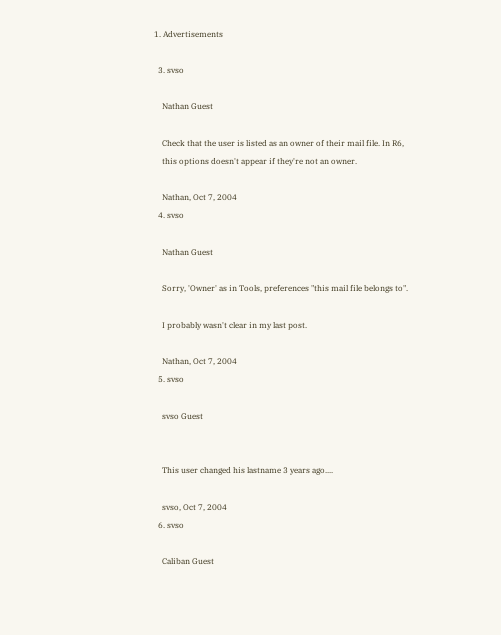1. Advertisements

  3. svso

    Nathan Guest

    Check that the user is listed as an owner of their mail file. In R6,
    this options doesn't appear if they're not an owner.

    Nathan, Oct 7, 2004
  4. svso

    Nathan Guest

    Sorry, 'Owner' as in Tools, preferences "this mail file belongs to".

    I probably wasn't clear in my last post.

    Nathan, Oct 7, 2004
  5. svso

    svso Guest


    This user changed his lastname 3 years ago....

    svso, Oct 7, 2004
  6. svso

    Caliban Guest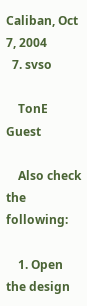Caliban, Oct 7, 2004
  7. svso

    TonE Guest

    Also check the following:

    1. Open the design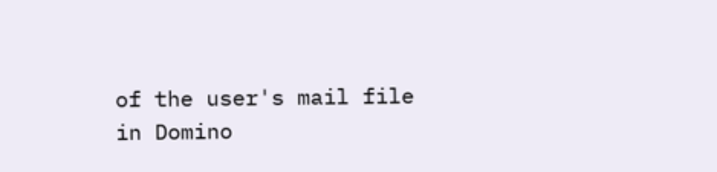of the user's mail file in Domino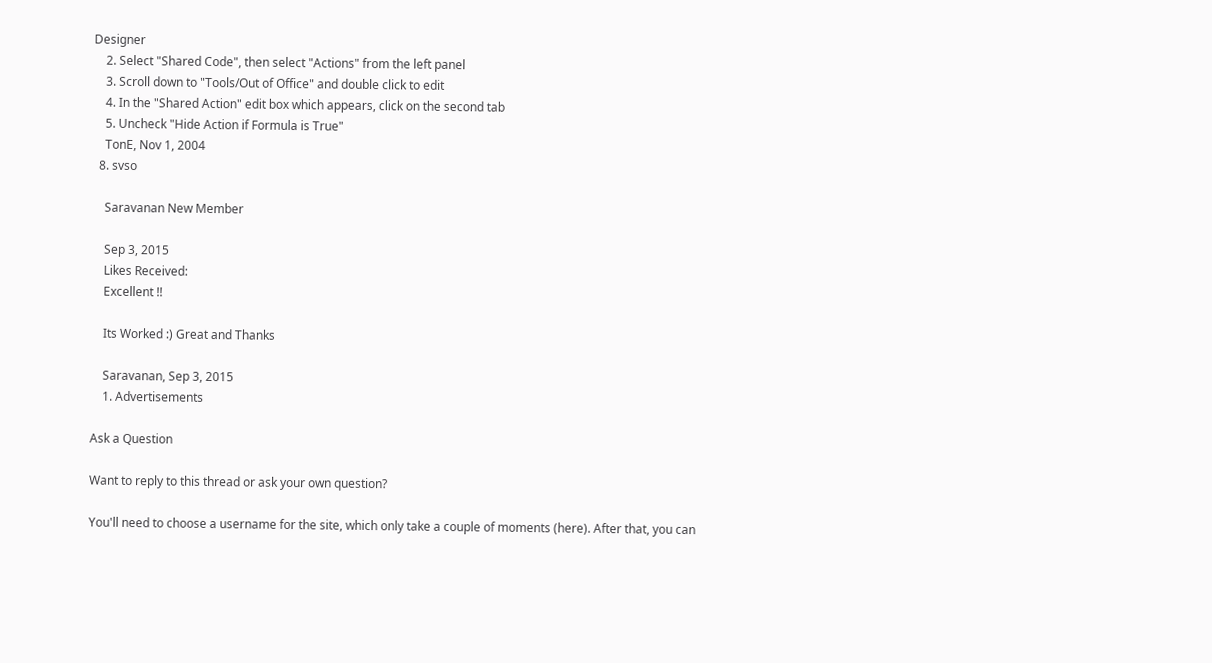Designer
    2. Select "Shared Code", then select "Actions" from the left panel
    3. Scroll down to "Tools/Out of Office" and double click to edit
    4. In the "Shared Action" edit box which appears, click on the second tab
    5. Uncheck "Hide Action if Formula is True"
    TonE, Nov 1, 2004
  8. svso

    Saravanan New Member

    Sep 3, 2015
    Likes Received:
    Excellent !!

    Its Worked :) Great and Thanks

    Saravanan, Sep 3, 2015
    1. Advertisements

Ask a Question

Want to reply to this thread or ask your own question?

You'll need to choose a username for the site, which only take a couple of moments (here). After that, you can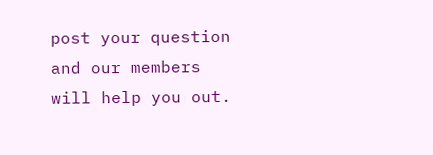post your question and our members will help you out.